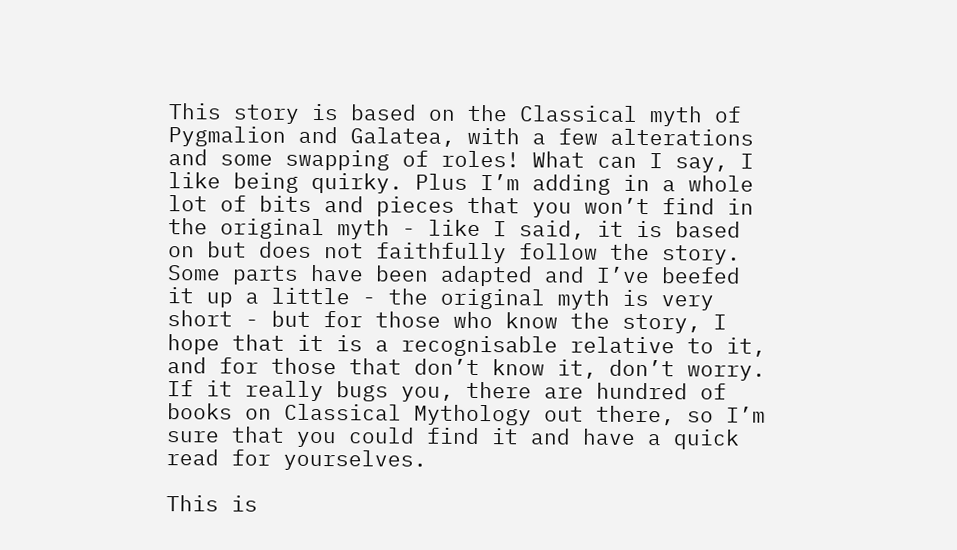This story is based on the Classical myth of Pygmalion and Galatea, with a few alterations and some swapping of roles! What can I say, I like being quirky. Plus I’m adding in a whole lot of bits and pieces that you won’t find in the original myth - like I said, it is based on but does not faithfully follow the story. Some parts have been adapted and I’ve beefed it up a little - the original myth is very short - but for those who know the story, I hope that it is a recognisable relative to it, and for those that don’t know it, don’t worry. If it really bugs you, there are hundred of books on Classical Mythology out there, so I’m sure that you could find it and have a quick read for yourselves.

This is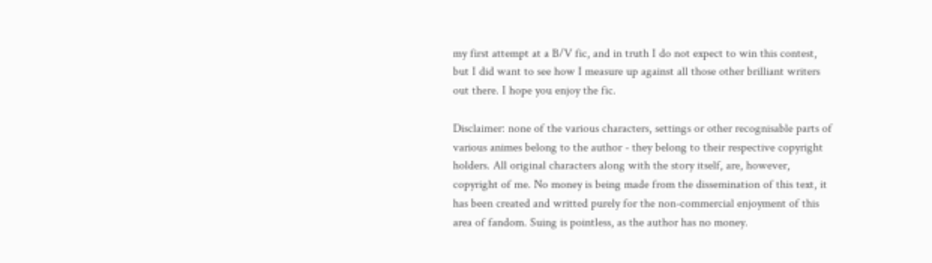my first attempt at a B/V fic, and in truth I do not expect to win this contest, but I did want to see how I measure up against all those other brilliant writers out there. I hope you enjoy the fic.

Disclaimer: none of the various characters, settings or other recognisable parts of various animes belong to the author - they belong to their respective copyright holders. All original characters along with the story itself, are, however, copyright of me. No money is being made from the dissemination of this text, it has been created and writted purely for the non-commercial enjoyment of this area of fandom. Suing is pointless, as the author has no money.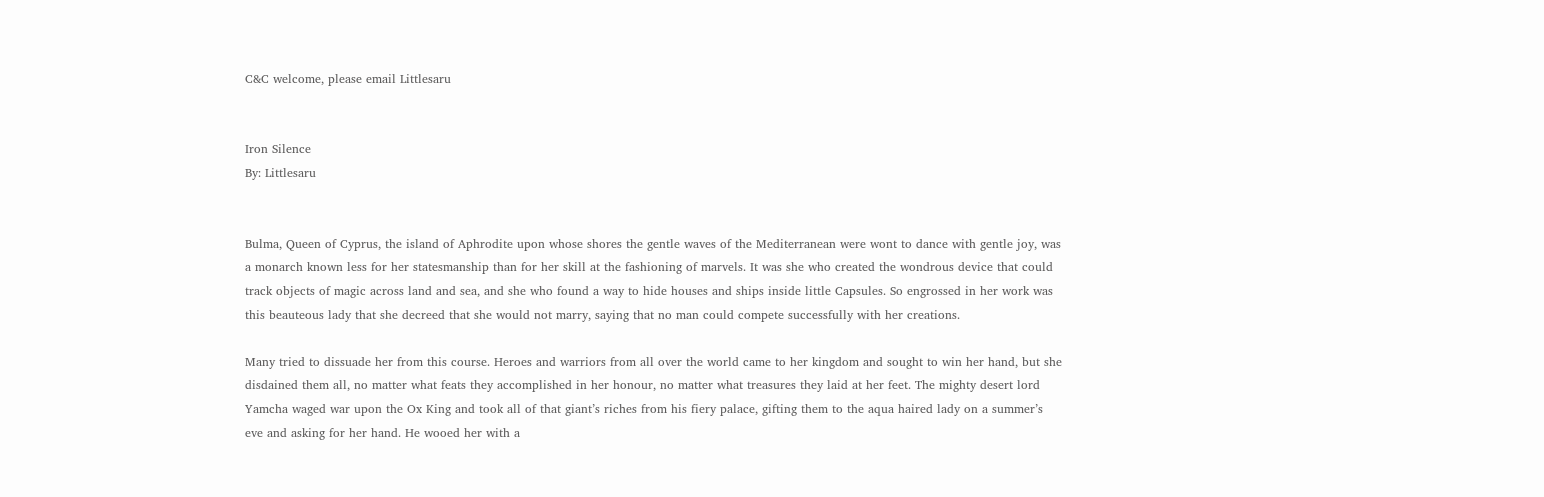C&C welcome, please email Littlesaru


Iron Silence
By: Littlesaru


Bulma, Queen of Cyprus, the island of Aphrodite upon whose shores the gentle waves of the Mediterranean were wont to dance with gentle joy, was a monarch known less for her statesmanship than for her skill at the fashioning of marvels. It was she who created the wondrous device that could track objects of magic across land and sea, and she who found a way to hide houses and ships inside little Capsules. So engrossed in her work was this beauteous lady that she decreed that she would not marry, saying that no man could compete successfully with her creations.

Many tried to dissuade her from this course. Heroes and warriors from all over the world came to her kingdom and sought to win her hand, but she disdained them all, no matter what feats they accomplished in her honour, no matter what treasures they laid at her feet. The mighty desert lord Yamcha waged war upon the Ox King and took all of that giant’s riches from his fiery palace, gifting them to the aqua haired lady on a summer’s eve and asking for her hand. He wooed her with a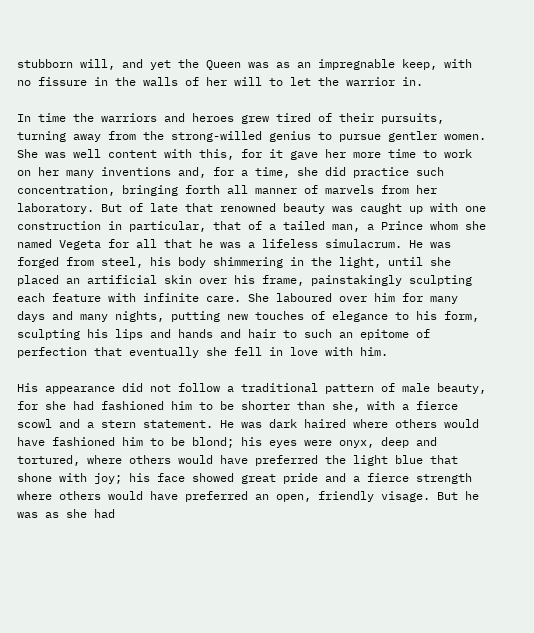stubborn will, and yet the Queen was as an impregnable keep, with no fissure in the walls of her will to let the warrior in.

In time the warriors and heroes grew tired of their pursuits, turning away from the strong-willed genius to pursue gentler women. She was well content with this, for it gave her more time to work on her many inventions and, for a time, she did practice such concentration, bringing forth all manner of marvels from her laboratory. But of late that renowned beauty was caught up with one construction in particular, that of a tailed man, a Prince whom she named Vegeta for all that he was a lifeless simulacrum. He was forged from steel, his body shimmering in the light, until she placed an artificial skin over his frame, painstakingly sculpting each feature with infinite care. She laboured over him for many days and many nights, putting new touches of elegance to his form, sculpting his lips and hands and hair to such an epitome of perfection that eventually she fell in love with him.

His appearance did not follow a traditional pattern of male beauty, for she had fashioned him to be shorter than she, with a fierce scowl and a stern statement. He was dark haired where others would have fashioned him to be blond; his eyes were onyx, deep and tortured, where others would have preferred the light blue that shone with joy; his face showed great pride and a fierce strength where others would have preferred an open, friendly visage. But he was as she had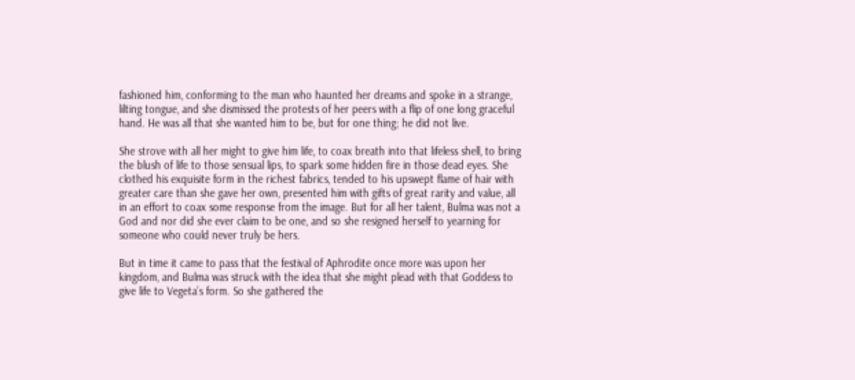fashioned him, conforming to the man who haunted her dreams and spoke in a strange, lilting tongue, and she dismissed the protests of her peers with a flip of one long graceful hand. He was all that she wanted him to be, but for one thing; he did not live.

She strove with all her might to give him life, to coax breath into that lifeless shell, to bring the blush of life to those sensual lips, to spark some hidden fire in those dead eyes. She clothed his exquisite form in the richest fabrics, tended to his upswept flame of hair with greater care than she gave her own, presented him with gifts of great rarity and value, all in an effort to coax some response from the image. But for all her talent, Bulma was not a God and nor did she ever claim to be one, and so she resigned herself to yearning for someone who could never truly be hers.

But in time it came to pass that the festival of Aphrodite once more was upon her kingdom, and Bulma was struck with the idea that she might plead with that Goddess to give life to Vegeta’s form. So she gathered the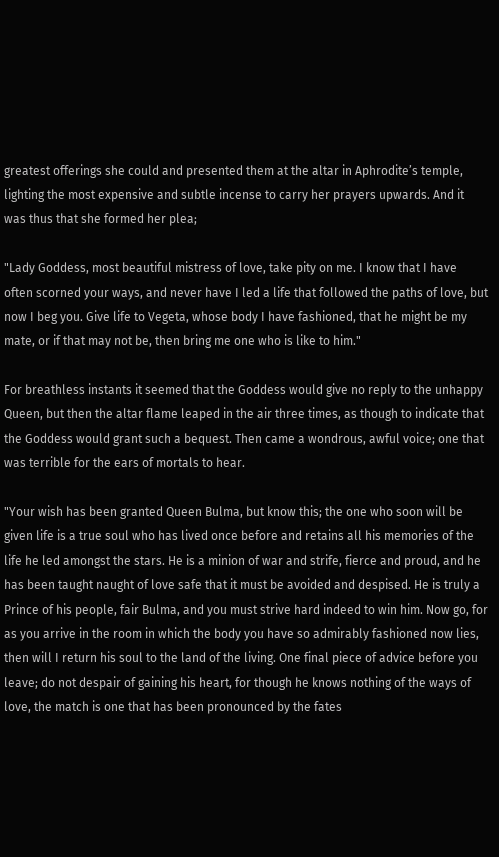greatest offerings she could and presented them at the altar in Aphrodite’s temple, lighting the most expensive and subtle incense to carry her prayers upwards. And it was thus that she formed her plea;

"Lady Goddess, most beautiful mistress of love, take pity on me. I know that I have often scorned your ways, and never have I led a life that followed the paths of love, but now I beg you. Give life to Vegeta, whose body I have fashioned, that he might be my mate, or if that may not be, then bring me one who is like to him."

For breathless instants it seemed that the Goddess would give no reply to the unhappy Queen, but then the altar flame leaped in the air three times, as though to indicate that the Goddess would grant such a bequest. Then came a wondrous, awful voice; one that was terrible for the ears of mortals to hear.

"Your wish has been granted Queen Bulma, but know this; the one who soon will be given life is a true soul who has lived once before and retains all his memories of the life he led amongst the stars. He is a minion of war and strife, fierce and proud, and he has been taught naught of love safe that it must be avoided and despised. He is truly a Prince of his people, fair Bulma, and you must strive hard indeed to win him. Now go, for as you arrive in the room in which the body you have so admirably fashioned now lies, then will I return his soul to the land of the living. One final piece of advice before you leave; do not despair of gaining his heart, for though he knows nothing of the ways of love, the match is one that has been pronounced by the fates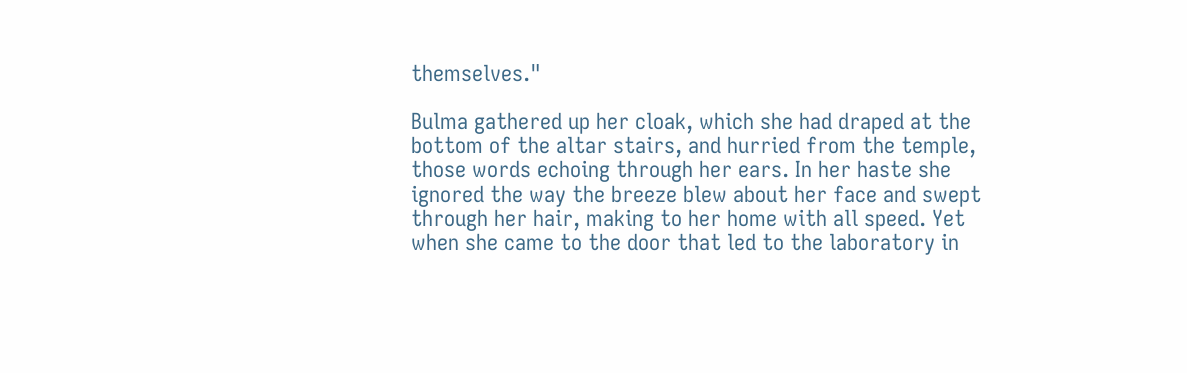themselves."

Bulma gathered up her cloak, which she had draped at the bottom of the altar stairs, and hurried from the temple, those words echoing through her ears. In her haste she ignored the way the breeze blew about her face and swept through her hair, making to her home with all speed. Yet when she came to the door that led to the laboratory in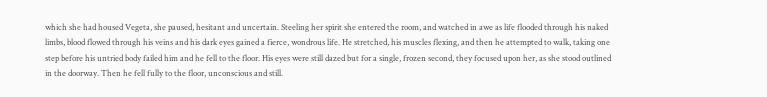which she had housed Vegeta, she paused, hesitant and uncertain. Steeling her spirit she entered the room, and watched in awe as life flooded through his naked limbs, blood flowed through his veins and his dark eyes gained a fierce, wondrous life. He stretched, his muscles flexing, and then he attempted to walk, taking one step before his untried body failed him and he fell to the floor. His eyes were still dazed but for a single, frozen second, they focused upon her, as she stood outlined in the doorway. Then he fell fully to the floor, unconscious and still.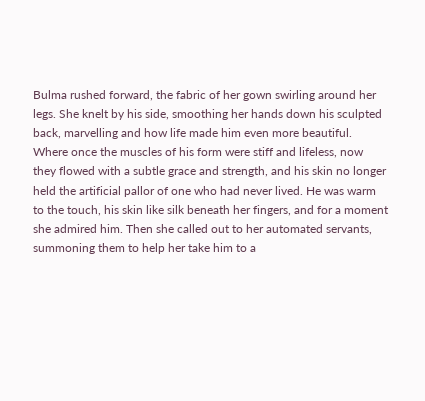Bulma rushed forward, the fabric of her gown swirling around her legs. She knelt by his side, smoothing her hands down his sculpted back, marvelling and how life made him even more beautiful. Where once the muscles of his form were stiff and lifeless, now they flowed with a subtle grace and strength, and his skin no longer held the artificial pallor of one who had never lived. He was warm to the touch, his skin like silk beneath her fingers, and for a moment she admired him. Then she called out to her automated servants, summoning them to help her take him to a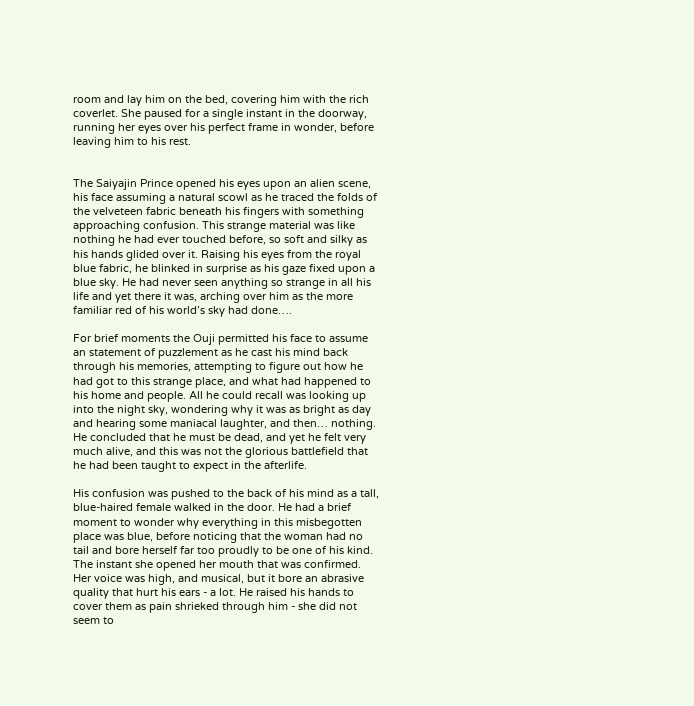room and lay him on the bed, covering him with the rich coverlet. She paused for a single instant in the doorway, running her eyes over his perfect frame in wonder, before leaving him to his rest.


The Saiyajin Prince opened his eyes upon an alien scene, his face assuming a natural scowl as he traced the folds of the velveteen fabric beneath his fingers with something approaching confusion. This strange material was like nothing he had ever touched before, so soft and silky as his hands glided over it. Raising his eyes from the royal blue fabric, he blinked in surprise as his gaze fixed upon a blue sky. He had never seen anything so strange in all his life and yet there it was, arching over him as the more familiar red of his world’s sky had done….

For brief moments the Ouji permitted his face to assume an statement of puzzlement as he cast his mind back through his memories, attempting to figure out how he had got to this strange place, and what had happened to his home and people. All he could recall was looking up into the night sky, wondering why it was as bright as day and hearing some maniacal laughter, and then… nothing. He concluded that he must be dead, and yet he felt very much alive, and this was not the glorious battlefield that he had been taught to expect in the afterlife.

His confusion was pushed to the back of his mind as a tall, blue-haired female walked in the door. He had a brief moment to wonder why everything in this misbegotten place was blue, before noticing that the woman had no tail and bore herself far too proudly to be one of his kind. The instant she opened her mouth that was confirmed. Her voice was high, and musical, but it bore an abrasive quality that hurt his ears - a lot. He raised his hands to cover them as pain shrieked through him - she did not seem to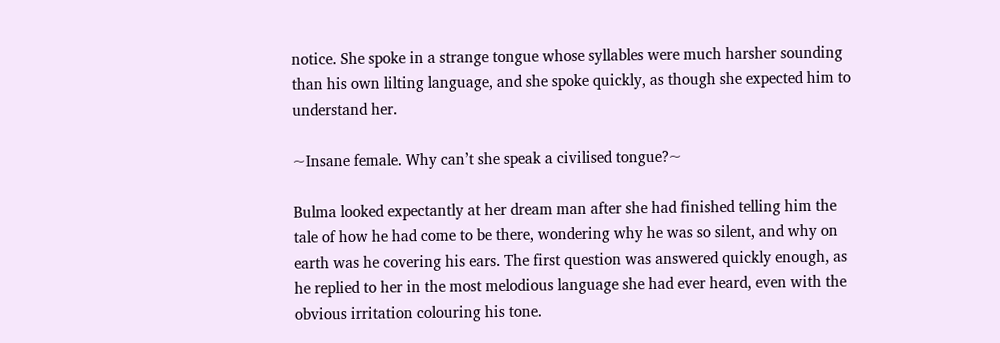notice. She spoke in a strange tongue whose syllables were much harsher sounding than his own lilting language, and she spoke quickly, as though she expected him to understand her.

~Insane female. Why can’t she speak a civilised tongue?~

Bulma looked expectantly at her dream man after she had finished telling him the tale of how he had come to be there, wondering why he was so silent, and why on earth was he covering his ears. The first question was answered quickly enough, as he replied to her in the most melodious language she had ever heard, even with the obvious irritation colouring his tone.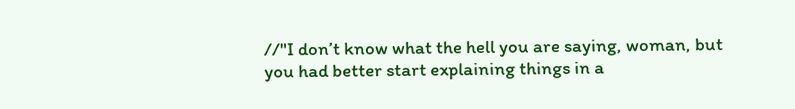//"I don’t know what the hell you are saying, woman, but you had better start explaining things in a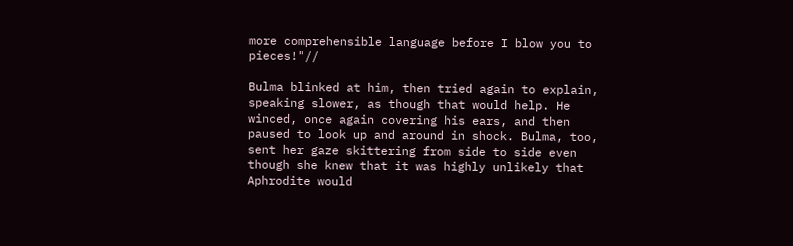more comprehensible language before I blow you to pieces!"//

Bulma blinked at him, then tried again to explain, speaking slower, as though that would help. He winced, once again covering his ears, and then paused to look up and around in shock. Bulma, too, sent her gaze skittering from side to side even though she knew that it was highly unlikely that Aphrodite would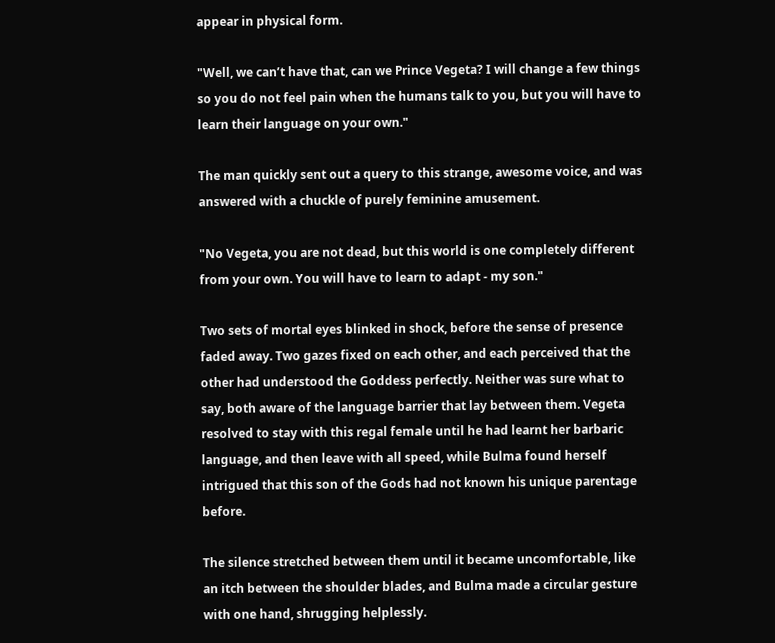appear in physical form.

"Well, we can’t have that, can we Prince Vegeta? I will change a few things so you do not feel pain when the humans talk to you, but you will have to learn their language on your own."

The man quickly sent out a query to this strange, awesome voice, and was answered with a chuckle of purely feminine amusement.

"No Vegeta, you are not dead, but this world is one completely different from your own. You will have to learn to adapt - my son."

Two sets of mortal eyes blinked in shock, before the sense of presence faded away. Two gazes fixed on each other, and each perceived that the other had understood the Goddess perfectly. Neither was sure what to say, both aware of the language barrier that lay between them. Vegeta resolved to stay with this regal female until he had learnt her barbaric language, and then leave with all speed, while Bulma found herself intrigued that this son of the Gods had not known his unique parentage before.

The silence stretched between them until it became uncomfortable, like an itch between the shoulder blades, and Bulma made a circular gesture with one hand, shrugging helplessly.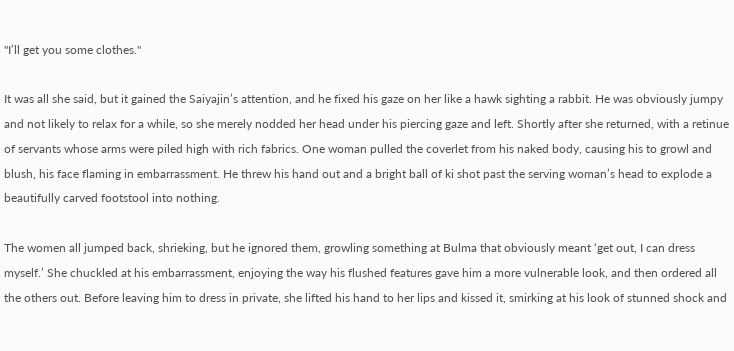"I’ll get you some clothes."

It was all she said, but it gained the Saiyajin’s attention, and he fixed his gaze on her like a hawk sighting a rabbit. He was obviously jumpy and not likely to relax for a while, so she merely nodded her head under his piercing gaze and left. Shortly after she returned, with a retinue of servants whose arms were piled high with rich fabrics. One woman pulled the coverlet from his naked body, causing his to growl and blush, his face flaming in embarrassment. He threw his hand out and a bright ball of ki shot past the serving woman’s head to explode a beautifully carved footstool into nothing.

The women all jumped back, shrieking, but he ignored them, growling something at Bulma that obviously meant ‘get out, I can dress myself.’ She chuckled at his embarrassment, enjoying the way his flushed features gave him a more vulnerable look, and then ordered all the others out. Before leaving him to dress in private, she lifted his hand to her lips and kissed it, smirking at his look of stunned shock and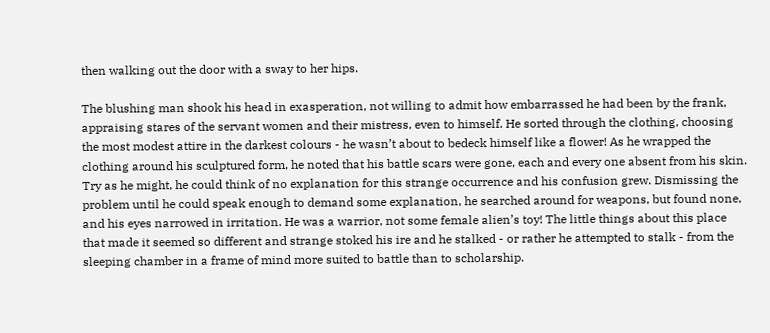then walking out the door with a sway to her hips.

The blushing man shook his head in exasperation, not willing to admit how embarrassed he had been by the frank, appraising stares of the servant women and their mistress, even to himself. He sorted through the clothing, choosing the most modest attire in the darkest colours - he wasn’t about to bedeck himself like a flower! As he wrapped the clothing around his sculptured form, he noted that his battle scars were gone, each and every one absent from his skin. Try as he might, he could think of no explanation for this strange occurrence and his confusion grew. Dismissing the problem until he could speak enough to demand some explanation, he searched around for weapons, but found none, and his eyes narrowed in irritation. He was a warrior, not some female alien’s toy! The little things about this place that made it seemed so different and strange stoked his ire and he stalked - or rather he attempted to stalk - from the sleeping chamber in a frame of mind more suited to battle than to scholarship.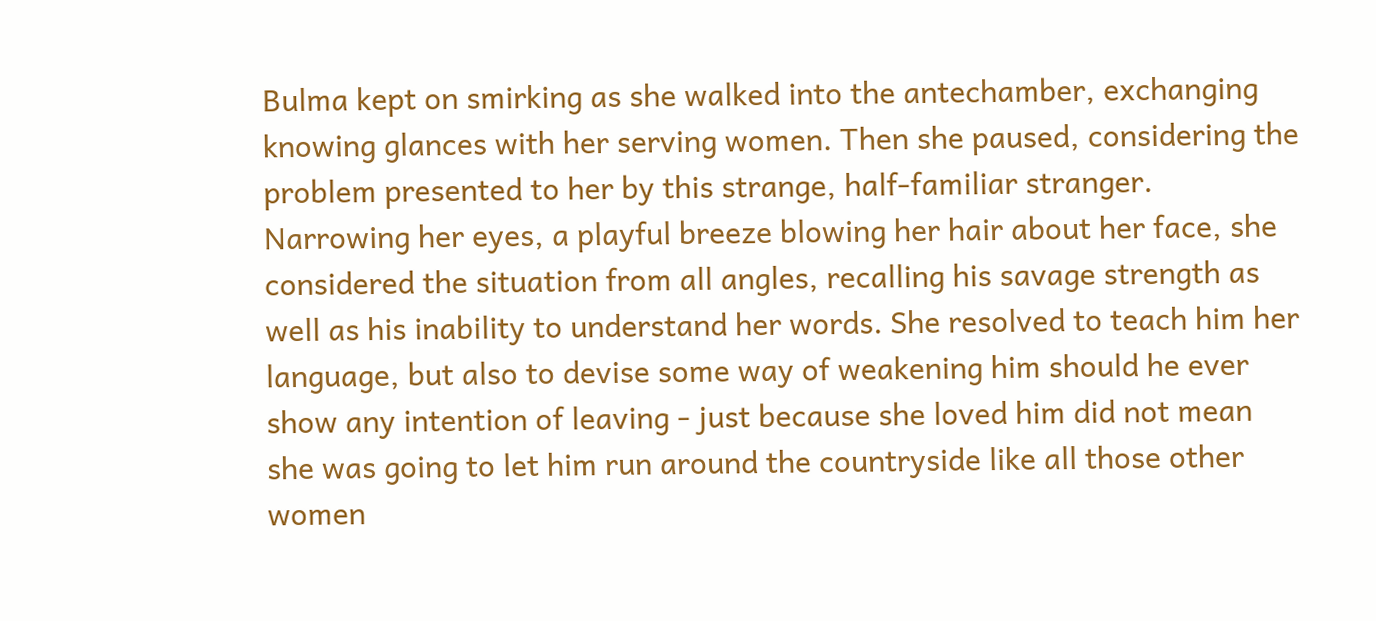Bulma kept on smirking as she walked into the antechamber, exchanging knowing glances with her serving women. Then she paused, considering the problem presented to her by this strange, half-familiar stranger. Narrowing her eyes, a playful breeze blowing her hair about her face, she considered the situation from all angles, recalling his savage strength as well as his inability to understand her words. She resolved to teach him her language, but also to devise some way of weakening him should he ever show any intention of leaving - just because she loved him did not mean she was going to let him run around the countryside like all those other women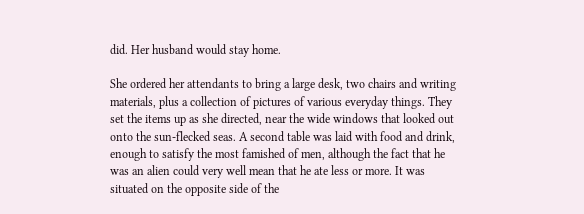did. Her husband would stay home.

She ordered her attendants to bring a large desk, two chairs and writing materials, plus a collection of pictures of various everyday things. They set the items up as she directed, near the wide windows that looked out onto the sun-flecked seas. A second table was laid with food and drink, enough to satisfy the most famished of men, although the fact that he was an alien could very well mean that he ate less or more. It was situated on the opposite side of the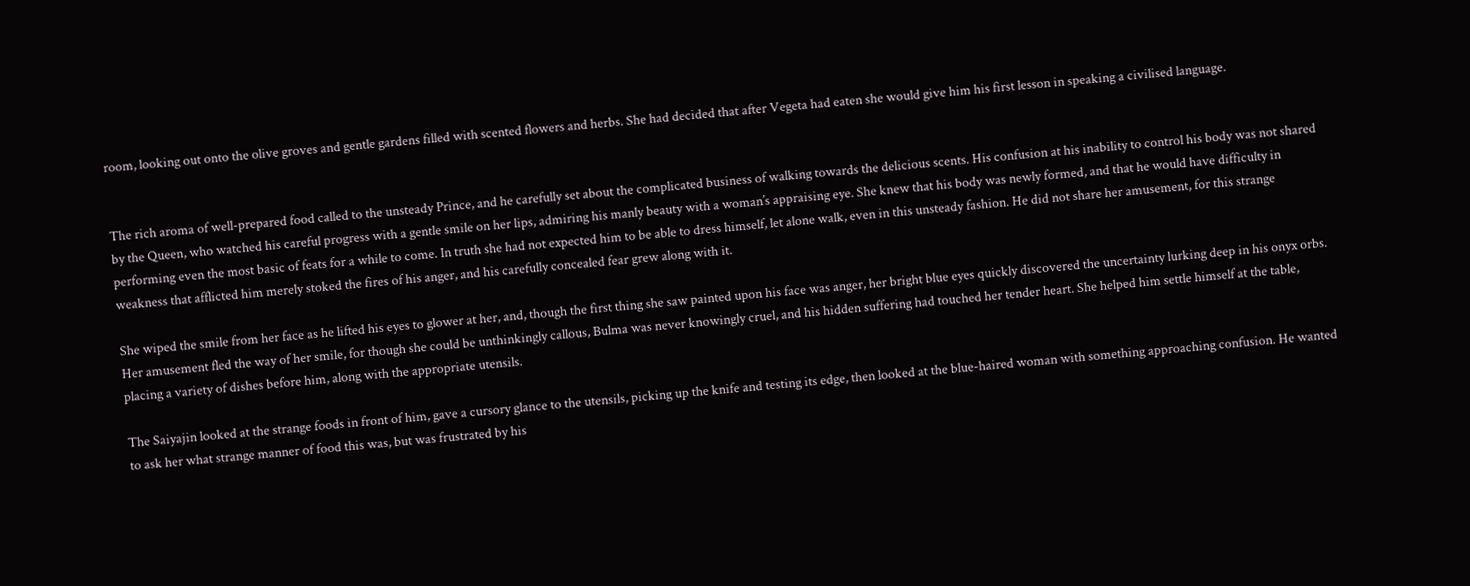room, looking out onto the olive groves and gentle gardens filled with scented flowers and herbs. She had decided that after Vegeta had eaten she would give him his first lesson in speaking a civilised language.


The rich aroma of well-prepared food called to the unsteady Prince, and he carefully set about the complicated business of walking towards the delicious scents. His confusion at his inability to control his body was not shared by the Queen, who watched his careful progress with a gentle smile on her lips, admiring his manly beauty with a woman’s appraising eye. She knew that his body was newly formed, and that he would have difficulty in performing even the most basic of feats for a while to come. In truth she had not expected him to be able to dress himself, let alone walk, even in this unsteady fashion. He did not share her amusement, for this strange weakness that afflicted him merely stoked the fires of his anger, and his carefully concealed fear grew along with it.

She wiped the smile from her face as he lifted his eyes to glower at her, and, though the first thing she saw painted upon his face was anger, her bright blue eyes quickly discovered the uncertainty lurking deep in his onyx orbs. Her amusement fled the way of her smile, for though she could be unthinkingly callous, Bulma was never knowingly cruel, and his hidden suffering had touched her tender heart. She helped him settle himself at the table, placing a variety of dishes before him, along with the appropriate utensils.

The Saiyajin looked at the strange foods in front of him, gave a cursory glance to the utensils, picking up the knife and testing its edge, then looked at the blue-haired woman with something approaching confusion. He wanted to ask her what strange manner of food this was, but was frustrated by his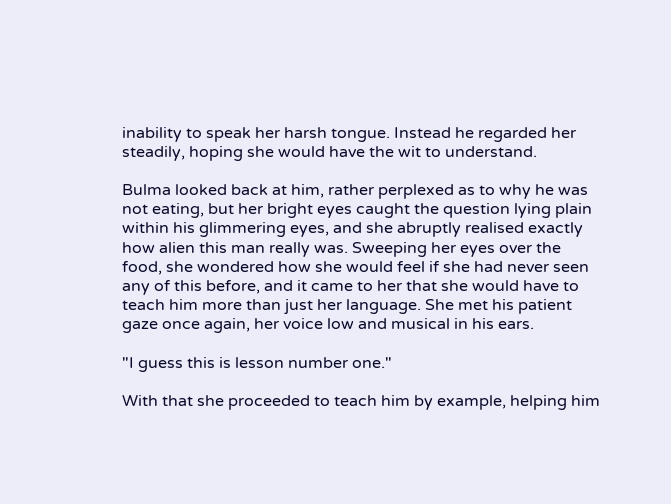inability to speak her harsh tongue. Instead he regarded her steadily, hoping she would have the wit to understand.

Bulma looked back at him, rather perplexed as to why he was not eating, but her bright eyes caught the question lying plain within his glimmering eyes, and she abruptly realised exactly how alien this man really was. Sweeping her eyes over the food, she wondered how she would feel if she had never seen any of this before, and it came to her that she would have to teach him more than just her language. She met his patient gaze once again, her voice low and musical in his ears.

"I guess this is lesson number one."

With that she proceeded to teach him by example, helping him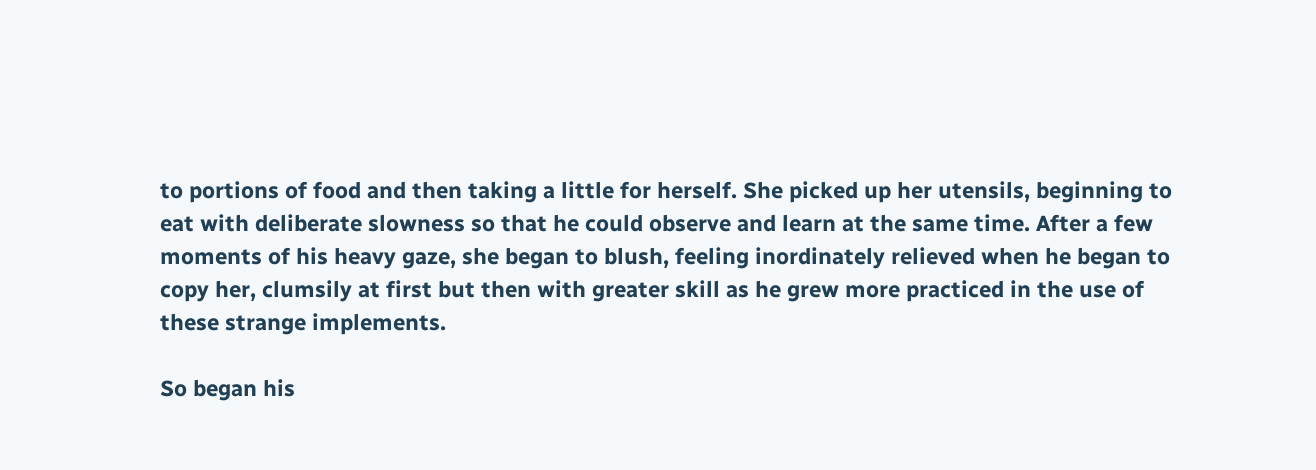to portions of food and then taking a little for herself. She picked up her utensils, beginning to eat with deliberate slowness so that he could observe and learn at the same time. After a few moments of his heavy gaze, she began to blush, feeling inordinately relieved when he began to copy her, clumsily at first but then with greater skill as he grew more practiced in the use of these strange implements.

So began his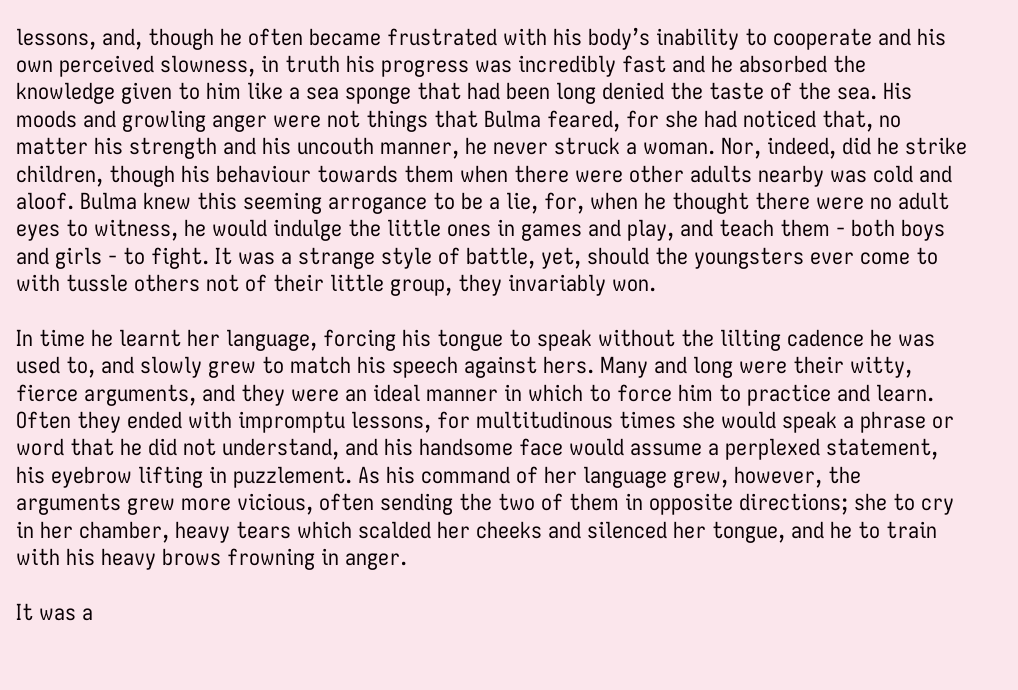lessons, and, though he often became frustrated with his body’s inability to cooperate and his own perceived slowness, in truth his progress was incredibly fast and he absorbed the knowledge given to him like a sea sponge that had been long denied the taste of the sea. His moods and growling anger were not things that Bulma feared, for she had noticed that, no matter his strength and his uncouth manner, he never struck a woman. Nor, indeed, did he strike children, though his behaviour towards them when there were other adults nearby was cold and aloof. Bulma knew this seeming arrogance to be a lie, for, when he thought there were no adult eyes to witness, he would indulge the little ones in games and play, and teach them - both boys and girls - to fight. It was a strange style of battle, yet, should the youngsters ever come to with tussle others not of their little group, they invariably won.

In time he learnt her language, forcing his tongue to speak without the lilting cadence he was used to, and slowly grew to match his speech against hers. Many and long were their witty, fierce arguments, and they were an ideal manner in which to force him to practice and learn. Often they ended with impromptu lessons, for multitudinous times she would speak a phrase or word that he did not understand, and his handsome face would assume a perplexed statement, his eyebrow lifting in puzzlement. As his command of her language grew, however, the arguments grew more vicious, often sending the two of them in opposite directions; she to cry in her chamber, heavy tears which scalded her cheeks and silenced her tongue, and he to train with his heavy brows frowning in anger.

It was a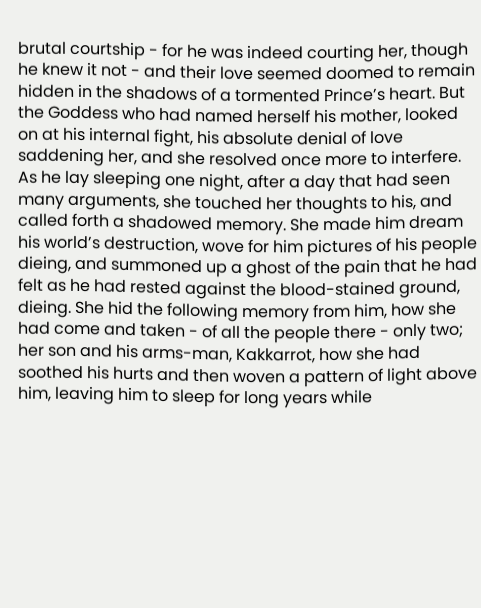brutal courtship - for he was indeed courting her, though he knew it not - and their love seemed doomed to remain hidden in the shadows of a tormented Prince’s heart. But the Goddess who had named herself his mother, looked on at his internal fight, his absolute denial of love saddening her, and she resolved once more to interfere. As he lay sleeping one night, after a day that had seen many arguments, she touched her thoughts to his, and called forth a shadowed memory. She made him dream his world’s destruction, wove for him pictures of his people dieing, and summoned up a ghost of the pain that he had felt as he had rested against the blood-stained ground, dieing. She hid the following memory from him, how she had come and taken - of all the people there - only two; her son and his arms-man, Kakkarrot, how she had soothed his hurts and then woven a pattern of light above him, leaving him to sleep for long years while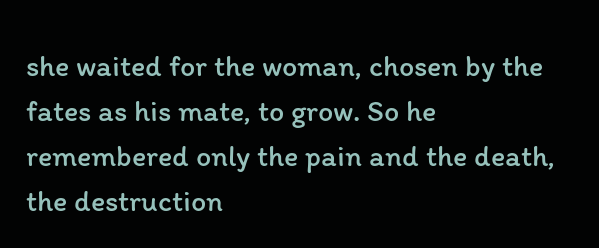she waited for the woman, chosen by the fates as his mate, to grow. So he remembered only the pain and the death, the destruction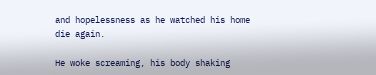and hopelessness as he watched his home die again.

He woke screaming, his body shaking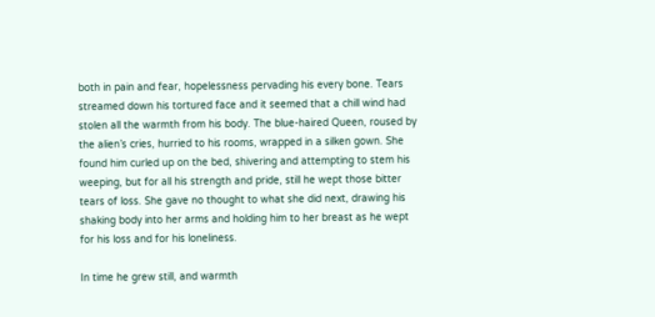both in pain and fear, hopelessness pervading his every bone. Tears streamed down his tortured face and it seemed that a chill wind had stolen all the warmth from his body. The blue-haired Queen, roused by the alien’s cries, hurried to his rooms, wrapped in a silken gown. She found him curled up on the bed, shivering and attempting to stem his weeping, but for all his strength and pride, still he wept those bitter tears of loss. She gave no thought to what she did next, drawing his shaking body into her arms and holding him to her breast as he wept for his loss and for his loneliness.

In time he grew still, and warmth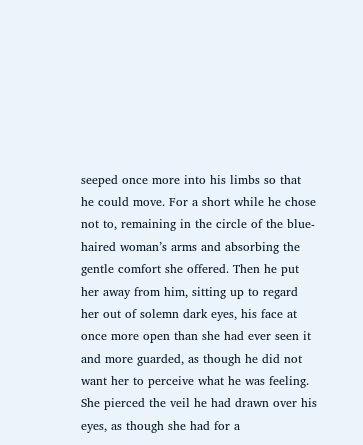seeped once more into his limbs so that he could move. For a short while he chose not to, remaining in the circle of the blue-haired woman’s arms and absorbing the gentle comfort she offered. Then he put her away from him, sitting up to regard her out of solemn dark eyes, his face at once more open than she had ever seen it and more guarded, as though he did not want her to perceive what he was feeling. She pierced the veil he had drawn over his eyes, as though she had for a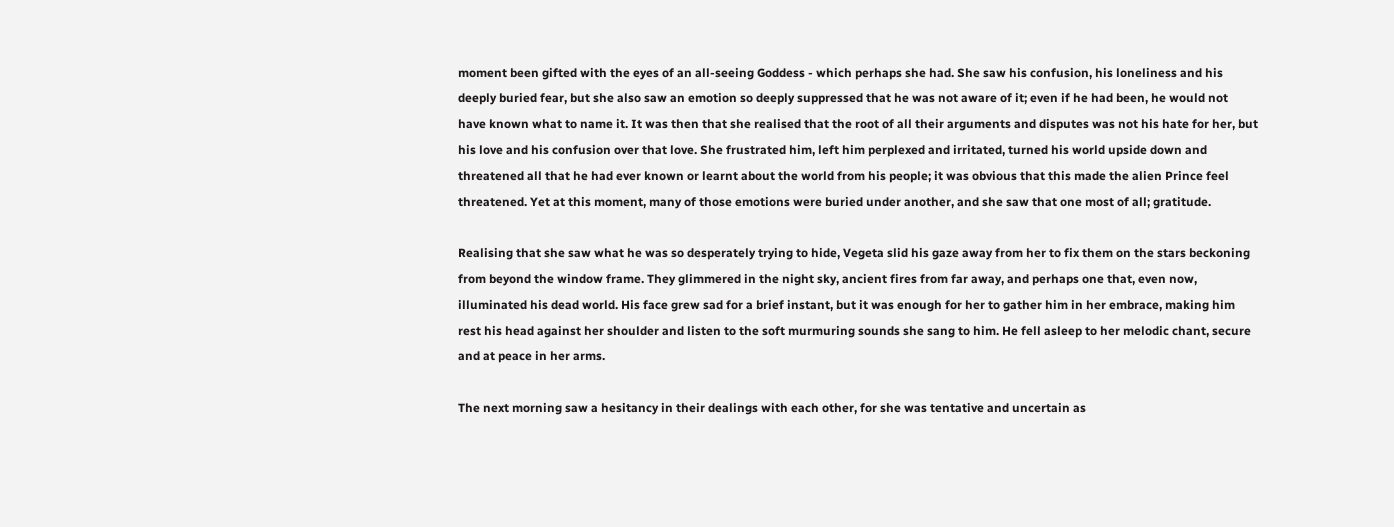moment been gifted with the eyes of an all-seeing Goddess - which perhaps she had. She saw his confusion, his loneliness and his deeply buried fear, but she also saw an emotion so deeply suppressed that he was not aware of it; even if he had been, he would not have known what to name it. It was then that she realised that the root of all their arguments and disputes was not his hate for her, but his love and his confusion over that love. She frustrated him, left him perplexed and irritated, turned his world upside down and threatened all that he had ever known or learnt about the world from his people; it was obvious that this made the alien Prince feel threatened. Yet at this moment, many of those emotions were buried under another, and she saw that one most of all; gratitude.

Realising that she saw what he was so desperately trying to hide, Vegeta slid his gaze away from her to fix them on the stars beckoning from beyond the window frame. They glimmered in the night sky, ancient fires from far away, and perhaps one that, even now, illuminated his dead world. His face grew sad for a brief instant, but it was enough for her to gather him in her embrace, making him rest his head against her shoulder and listen to the soft murmuring sounds she sang to him. He fell asleep to her melodic chant, secure and at peace in her arms.

The next morning saw a hesitancy in their dealings with each other, for she was tentative and uncertain as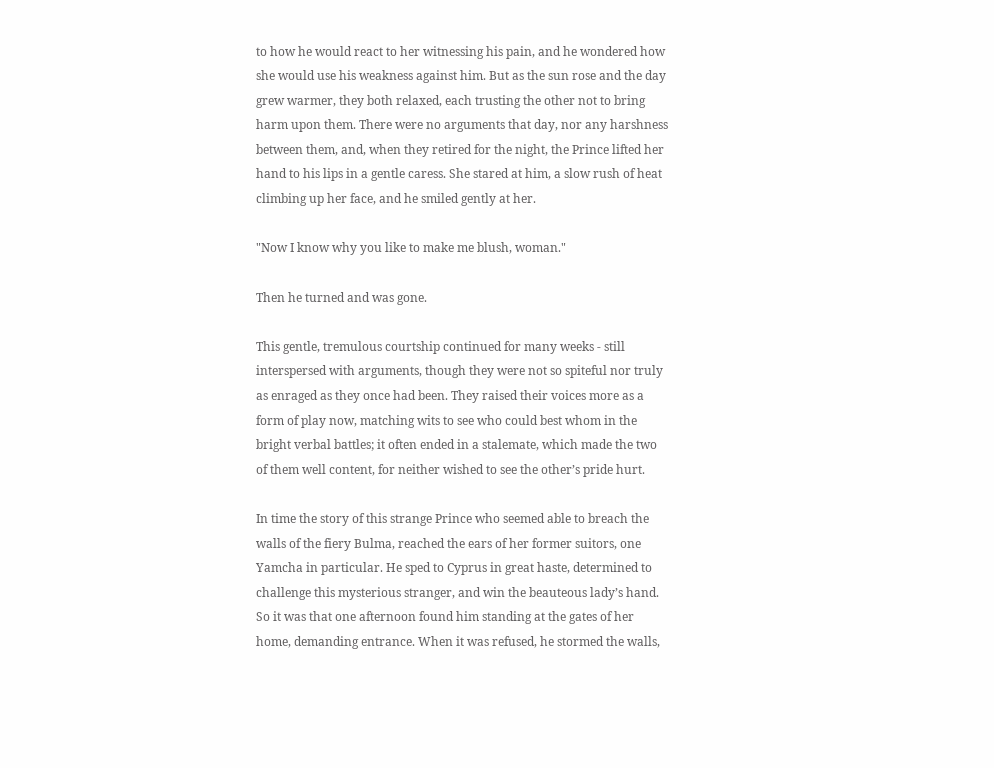to how he would react to her witnessing his pain, and he wondered how she would use his weakness against him. But as the sun rose and the day grew warmer, they both relaxed, each trusting the other not to bring harm upon them. There were no arguments that day, nor any harshness between them, and, when they retired for the night, the Prince lifted her hand to his lips in a gentle caress. She stared at him, a slow rush of heat climbing up her face, and he smiled gently at her.

"Now I know why you like to make me blush, woman."

Then he turned and was gone.

This gentle, tremulous courtship continued for many weeks - still interspersed with arguments, though they were not so spiteful nor truly as enraged as they once had been. They raised their voices more as a form of play now, matching wits to see who could best whom in the bright verbal battles; it often ended in a stalemate, which made the two of them well content, for neither wished to see the other’s pride hurt.

In time the story of this strange Prince who seemed able to breach the walls of the fiery Bulma, reached the ears of her former suitors, one Yamcha in particular. He sped to Cyprus in great haste, determined to challenge this mysterious stranger, and win the beauteous lady’s hand. So it was that one afternoon found him standing at the gates of her home, demanding entrance. When it was refused, he stormed the walls,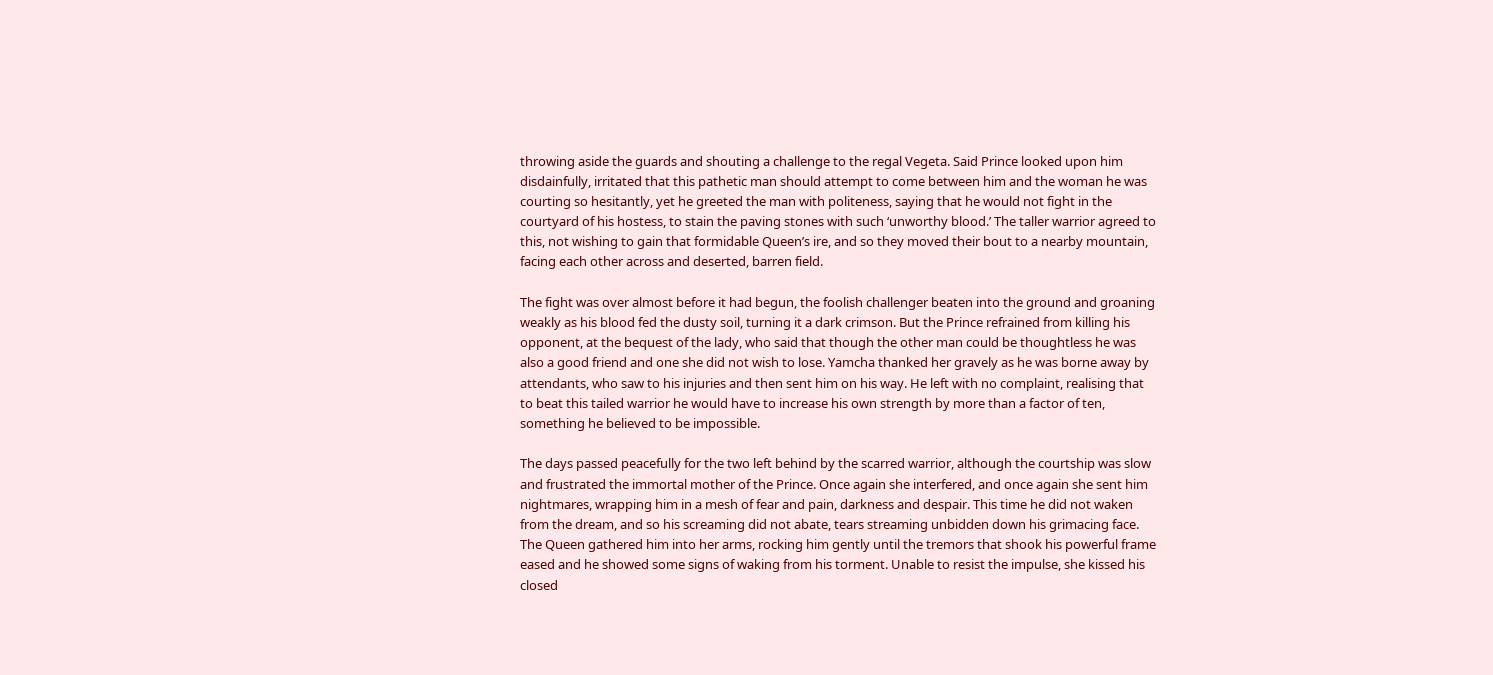throwing aside the guards and shouting a challenge to the regal Vegeta. Said Prince looked upon him disdainfully, irritated that this pathetic man should attempt to come between him and the woman he was courting so hesitantly, yet he greeted the man with politeness, saying that he would not fight in the courtyard of his hostess, to stain the paving stones with such ‘unworthy blood.’ The taller warrior agreed to this, not wishing to gain that formidable Queen’s ire, and so they moved their bout to a nearby mountain, facing each other across and deserted, barren field.

The fight was over almost before it had begun, the foolish challenger beaten into the ground and groaning weakly as his blood fed the dusty soil, turning it a dark crimson. But the Prince refrained from killing his opponent, at the bequest of the lady, who said that though the other man could be thoughtless he was also a good friend and one she did not wish to lose. Yamcha thanked her gravely as he was borne away by attendants, who saw to his injuries and then sent him on his way. He left with no complaint, realising that to beat this tailed warrior he would have to increase his own strength by more than a factor of ten, something he believed to be impossible.

The days passed peacefully for the two left behind by the scarred warrior, although the courtship was slow and frustrated the immortal mother of the Prince. Once again she interfered, and once again she sent him nightmares, wrapping him in a mesh of fear and pain, darkness and despair. This time he did not waken from the dream, and so his screaming did not abate, tears streaming unbidden down his grimacing face. The Queen gathered him into her arms, rocking him gently until the tremors that shook his powerful frame eased and he showed some signs of waking from his torment. Unable to resist the impulse, she kissed his closed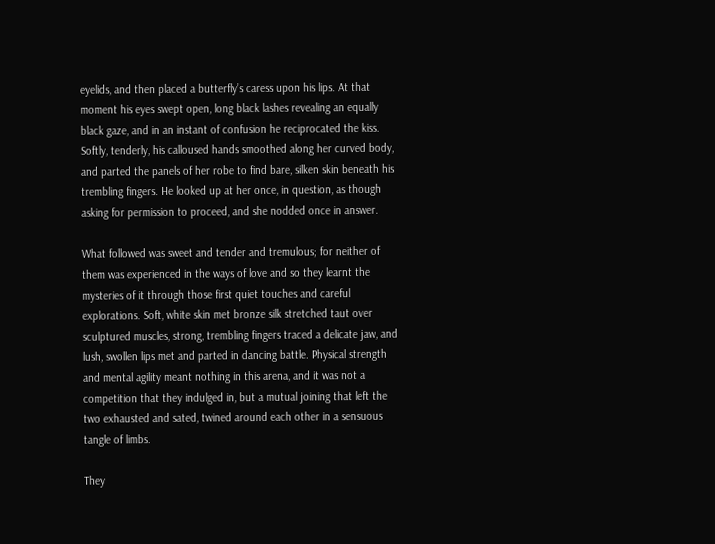eyelids, and then placed a butterfly’s caress upon his lips. At that moment his eyes swept open, long black lashes revealing an equally black gaze, and in an instant of confusion he reciprocated the kiss. Softly, tenderly, his calloused hands smoothed along her curved body, and parted the panels of her robe to find bare, silken skin beneath his trembling fingers. He looked up at her once, in question, as though asking for permission to proceed, and she nodded once in answer.

What followed was sweet and tender and tremulous; for neither of them was experienced in the ways of love and so they learnt the mysteries of it through those first quiet touches and careful explorations. Soft, white skin met bronze silk stretched taut over sculptured muscles, strong, trembling fingers traced a delicate jaw, and lush, swollen lips met and parted in dancing battle. Physical strength and mental agility meant nothing in this arena, and it was not a competition that they indulged in, but a mutual joining that left the two exhausted and sated, twined around each other in a sensuous tangle of limbs.

They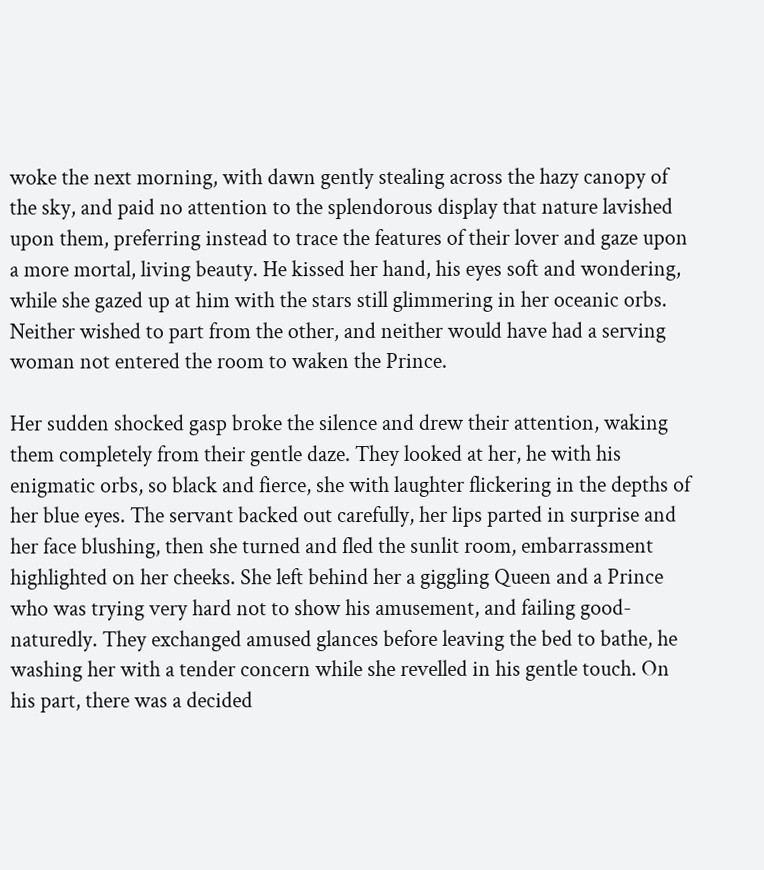woke the next morning, with dawn gently stealing across the hazy canopy of the sky, and paid no attention to the splendorous display that nature lavished upon them, preferring instead to trace the features of their lover and gaze upon a more mortal, living beauty. He kissed her hand, his eyes soft and wondering, while she gazed up at him with the stars still glimmering in her oceanic orbs. Neither wished to part from the other, and neither would have had a serving woman not entered the room to waken the Prince.

Her sudden shocked gasp broke the silence and drew their attention, waking them completely from their gentle daze. They looked at her, he with his enigmatic orbs, so black and fierce, she with laughter flickering in the depths of her blue eyes. The servant backed out carefully, her lips parted in surprise and her face blushing, then she turned and fled the sunlit room, embarrassment highlighted on her cheeks. She left behind her a giggling Queen and a Prince who was trying very hard not to show his amusement, and failing good-naturedly. They exchanged amused glances before leaving the bed to bathe, he washing her with a tender concern while she revelled in his gentle touch. On his part, there was a decided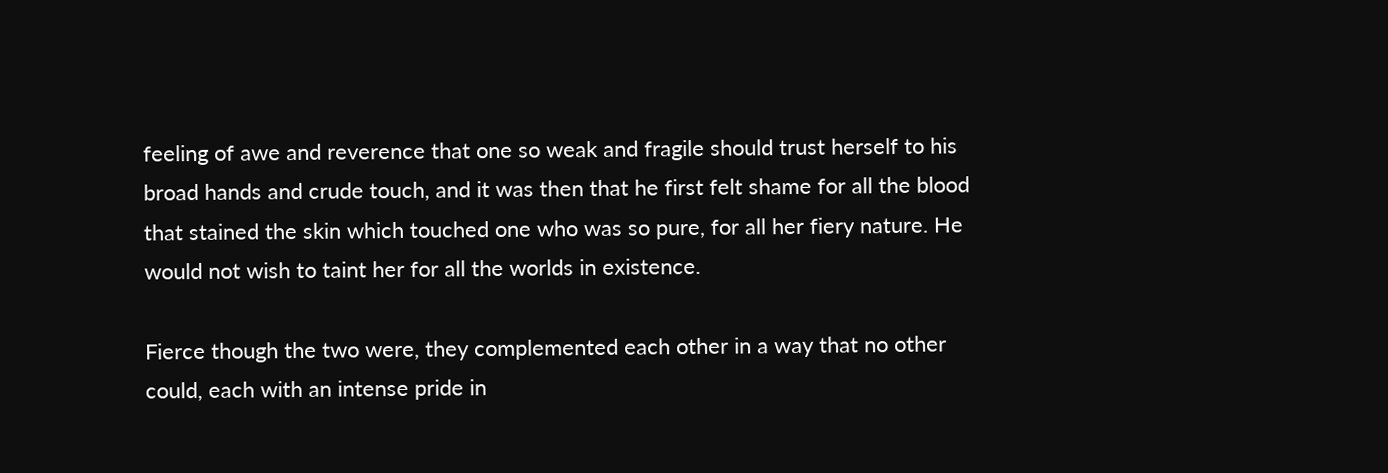feeling of awe and reverence that one so weak and fragile should trust herself to his broad hands and crude touch, and it was then that he first felt shame for all the blood that stained the skin which touched one who was so pure, for all her fiery nature. He would not wish to taint her for all the worlds in existence.

Fierce though the two were, they complemented each other in a way that no other could, each with an intense pride in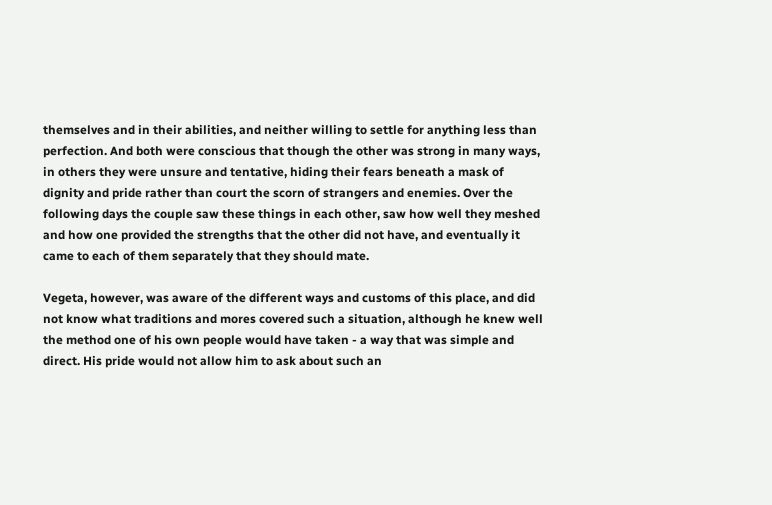themselves and in their abilities, and neither willing to settle for anything less than perfection. And both were conscious that though the other was strong in many ways, in others they were unsure and tentative, hiding their fears beneath a mask of dignity and pride rather than court the scorn of strangers and enemies. Over the following days the couple saw these things in each other, saw how well they meshed and how one provided the strengths that the other did not have, and eventually it came to each of them separately that they should mate.

Vegeta, however, was aware of the different ways and customs of this place, and did not know what traditions and mores covered such a situation, although he knew well the method one of his own people would have taken - a way that was simple and direct. His pride would not allow him to ask about such an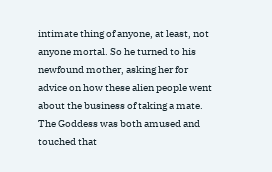intimate thing of anyone, at least, not anyone mortal. So he turned to his newfound mother, asking her for advice on how these alien people went about the business of taking a mate. The Goddess was both amused and touched that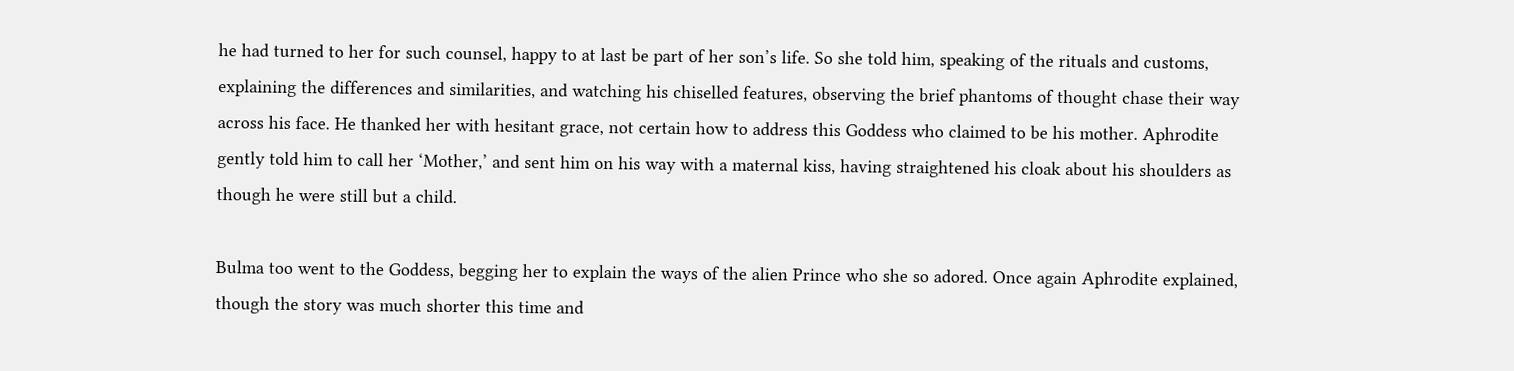he had turned to her for such counsel, happy to at last be part of her son’s life. So she told him, speaking of the rituals and customs, explaining the differences and similarities, and watching his chiselled features, observing the brief phantoms of thought chase their way across his face. He thanked her with hesitant grace, not certain how to address this Goddess who claimed to be his mother. Aphrodite gently told him to call her ‘Mother,’ and sent him on his way with a maternal kiss, having straightened his cloak about his shoulders as though he were still but a child.

Bulma too went to the Goddess, begging her to explain the ways of the alien Prince who she so adored. Once again Aphrodite explained, though the story was much shorter this time and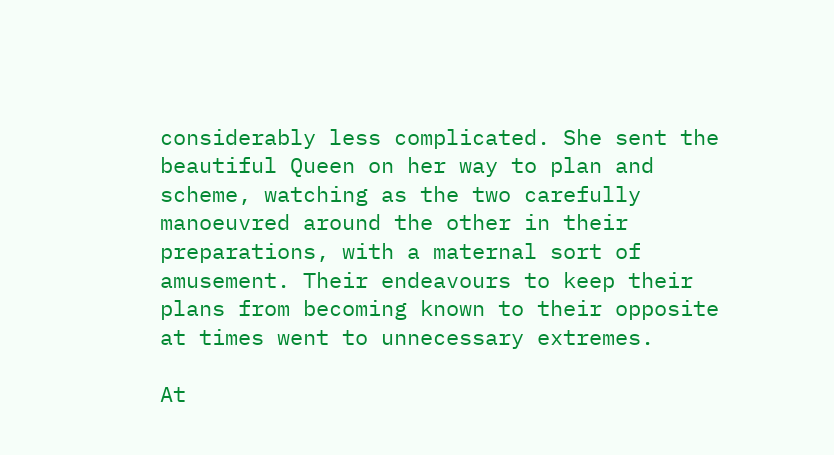considerably less complicated. She sent the beautiful Queen on her way to plan and scheme, watching as the two carefully manoeuvred around the other in their preparations, with a maternal sort of amusement. Their endeavours to keep their plans from becoming known to their opposite at times went to unnecessary extremes.

At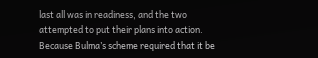last all was in readiness, and the two attempted to put their plans into action. Because Bulma’s scheme required that it be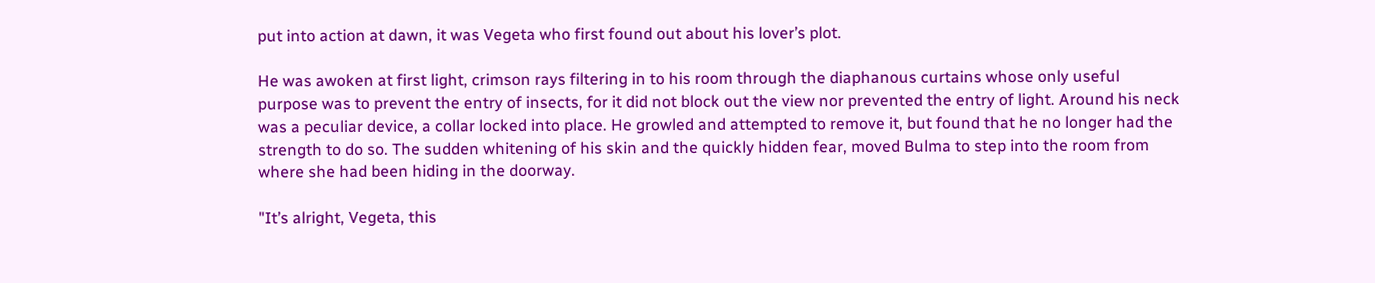put into action at dawn, it was Vegeta who first found out about his lover’s plot.

He was awoken at first light, crimson rays filtering in to his room through the diaphanous curtains whose only useful purpose was to prevent the entry of insects, for it did not block out the view nor prevented the entry of light. Around his neck was a peculiar device, a collar locked into place. He growled and attempted to remove it, but found that he no longer had the strength to do so. The sudden whitening of his skin and the quickly hidden fear, moved Bulma to step into the room from where she had been hiding in the doorway.

"It’s alright, Vegeta, this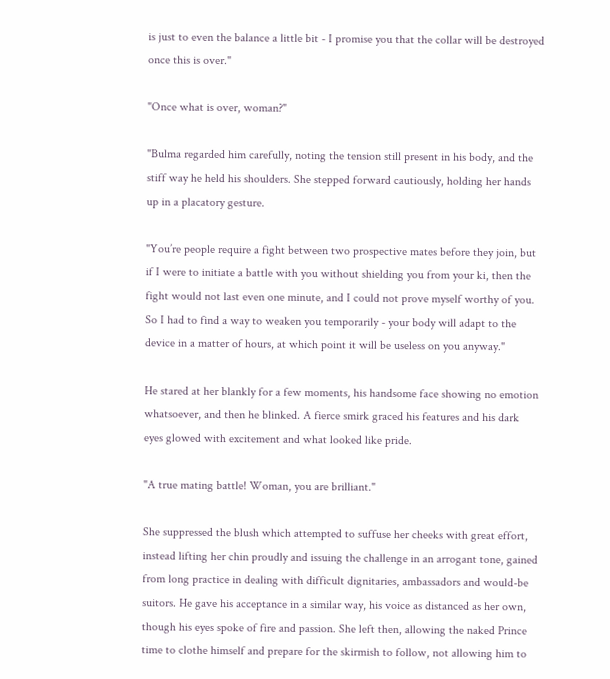is just to even the balance a little bit - I promise you that the collar will be destroyed once this is over."

"Once what is over, woman?"

"Bulma regarded him carefully, noting the tension still present in his body, and the stiff way he held his shoulders. She stepped forward cautiously, holding her hands up in a placatory gesture.

"You’re people require a fight between two prospective mates before they join, but if I were to initiate a battle with you without shielding you from your ki, then the fight would not last even one minute, and I could not prove myself worthy of you. So I had to find a way to weaken you temporarily - your body will adapt to the device in a matter of hours, at which point it will be useless on you anyway."

He stared at her blankly for a few moments, his handsome face showing no emotion whatsoever, and then he blinked. A fierce smirk graced his features and his dark eyes glowed with excitement and what looked like pride.

"A true mating battle! Woman, you are brilliant."

She suppressed the blush which attempted to suffuse her cheeks with great effort, instead lifting her chin proudly and issuing the challenge in an arrogant tone, gained from long practice in dealing with difficult dignitaries, ambassadors and would-be suitors. He gave his acceptance in a similar way, his voice as distanced as her own, though his eyes spoke of fire and passion. She left then, allowing the naked Prince time to clothe himself and prepare for the skirmish to follow, not allowing him to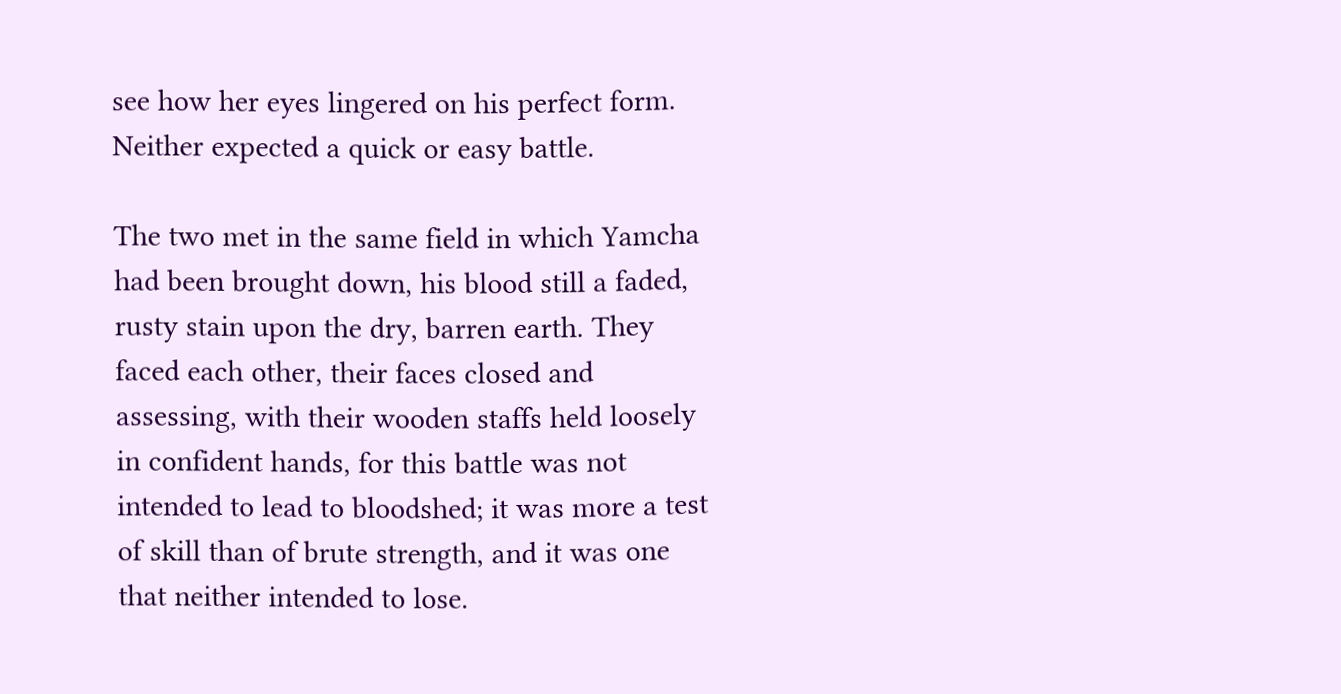see how her eyes lingered on his perfect form. Neither expected a quick or easy battle.

The two met in the same field in which Yamcha had been brought down, his blood still a faded, rusty stain upon the dry, barren earth. They faced each other, their faces closed and assessing, with their wooden staffs held loosely in confident hands, for this battle was not intended to lead to bloodshed; it was more a test of skill than of brute strength, and it was one that neither intended to lose.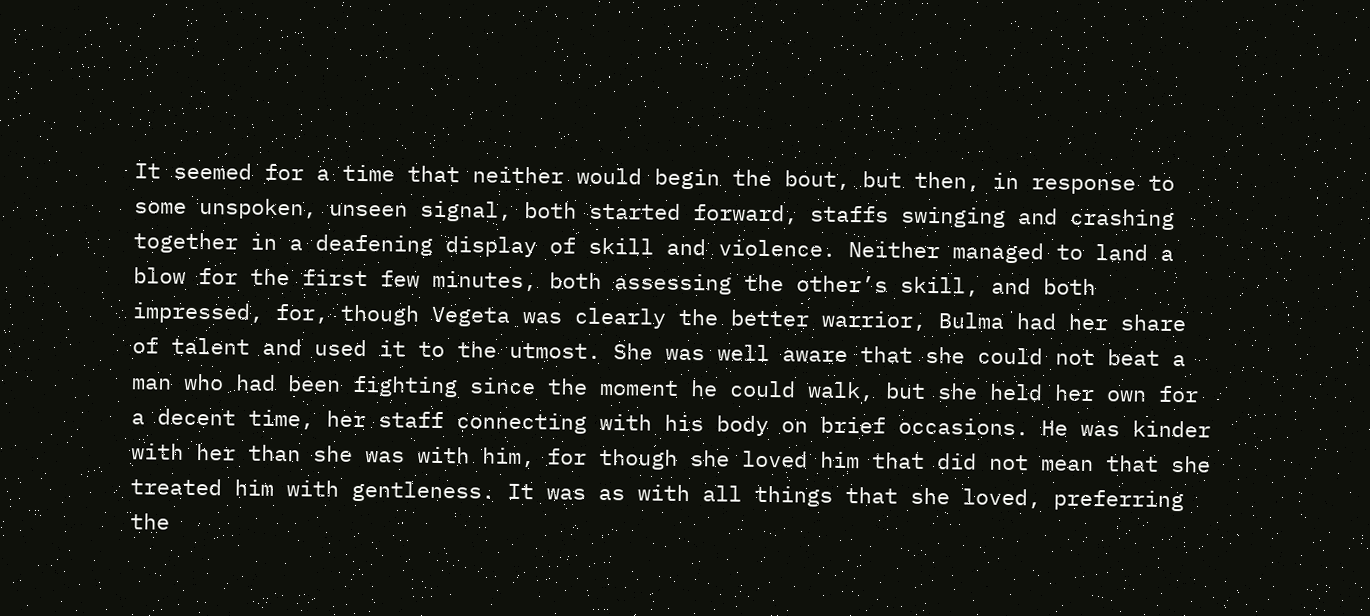It seemed for a time that neither would begin the bout, but then, in response to some unspoken, unseen signal, both started forward, staffs swinging and crashing together in a deafening display of skill and violence. Neither managed to land a blow for the first few minutes, both assessing the other’s skill, and both impressed, for, though Vegeta was clearly the better warrior, Bulma had her share of talent and used it to the utmost. She was well aware that she could not beat a man who had been fighting since the moment he could walk, but she held her own for a decent time, her staff connecting with his body on brief occasions. He was kinder with her than she was with him, for though she loved him that did not mean that she treated him with gentleness. It was as with all things that she loved, preferring the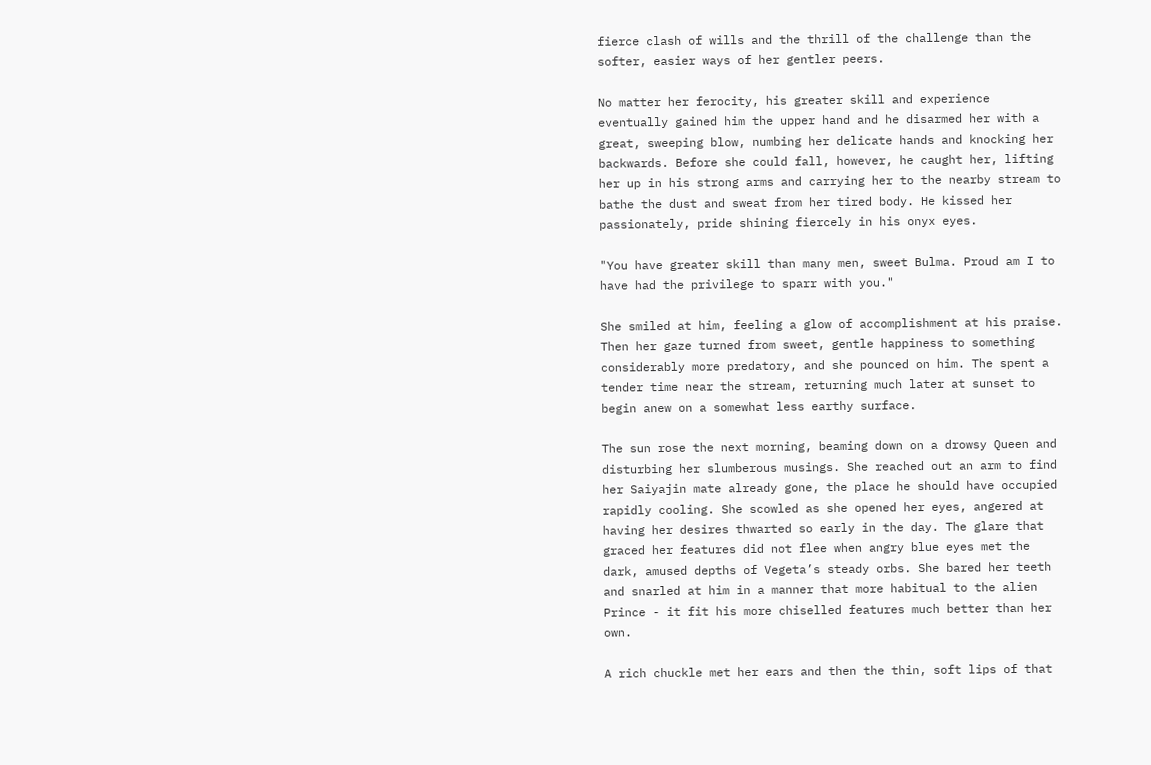fierce clash of wills and the thrill of the challenge than the softer, easier ways of her gentler peers.

No matter her ferocity, his greater skill and experience eventually gained him the upper hand and he disarmed her with a great, sweeping blow, numbing her delicate hands and knocking her backwards. Before she could fall, however, he caught her, lifting her up in his strong arms and carrying her to the nearby stream to bathe the dust and sweat from her tired body. He kissed her passionately, pride shining fiercely in his onyx eyes.

"You have greater skill than many men, sweet Bulma. Proud am I to have had the privilege to sparr with you."

She smiled at him, feeling a glow of accomplishment at his praise. Then her gaze turned from sweet, gentle happiness to something considerably more predatory, and she pounced on him. The spent a tender time near the stream, returning much later at sunset to begin anew on a somewhat less earthy surface.

The sun rose the next morning, beaming down on a drowsy Queen and disturbing her slumberous musings. She reached out an arm to find her Saiyajin mate already gone, the place he should have occupied rapidly cooling. She scowled as she opened her eyes, angered at having her desires thwarted so early in the day. The glare that graced her features did not flee when angry blue eyes met the dark, amused depths of Vegeta’s steady orbs. She bared her teeth and snarled at him in a manner that more habitual to the alien Prince - it fit his more chiselled features much better than her own.

A rich chuckle met her ears and then the thin, soft lips of that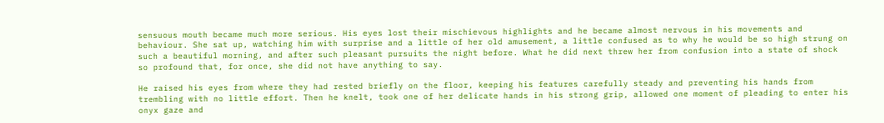sensuous mouth became much more serious. His eyes lost their mischievous highlights and he became almost nervous in his movements and behaviour. She sat up, watching him with surprise and a little of her old amusement, a little confused as to why he would be so high strung on such a beautiful morning, and after such pleasant pursuits the night before. What he did next threw her from confusion into a state of shock so profound that, for once, she did not have anything to say.

He raised his eyes from where they had rested briefly on the floor, keeping his features carefully steady and preventing his hands from trembling with no little effort. Then he knelt, took one of her delicate hands in his strong grip, allowed one moment of pleading to enter his onyx gaze and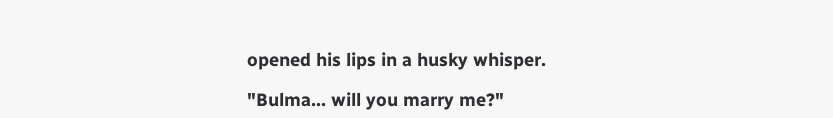opened his lips in a husky whisper.

"Bulma… will you marry me?"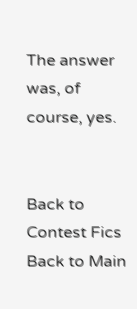The answer was, of course, yes.


Back to Contest Fics
Back to Main